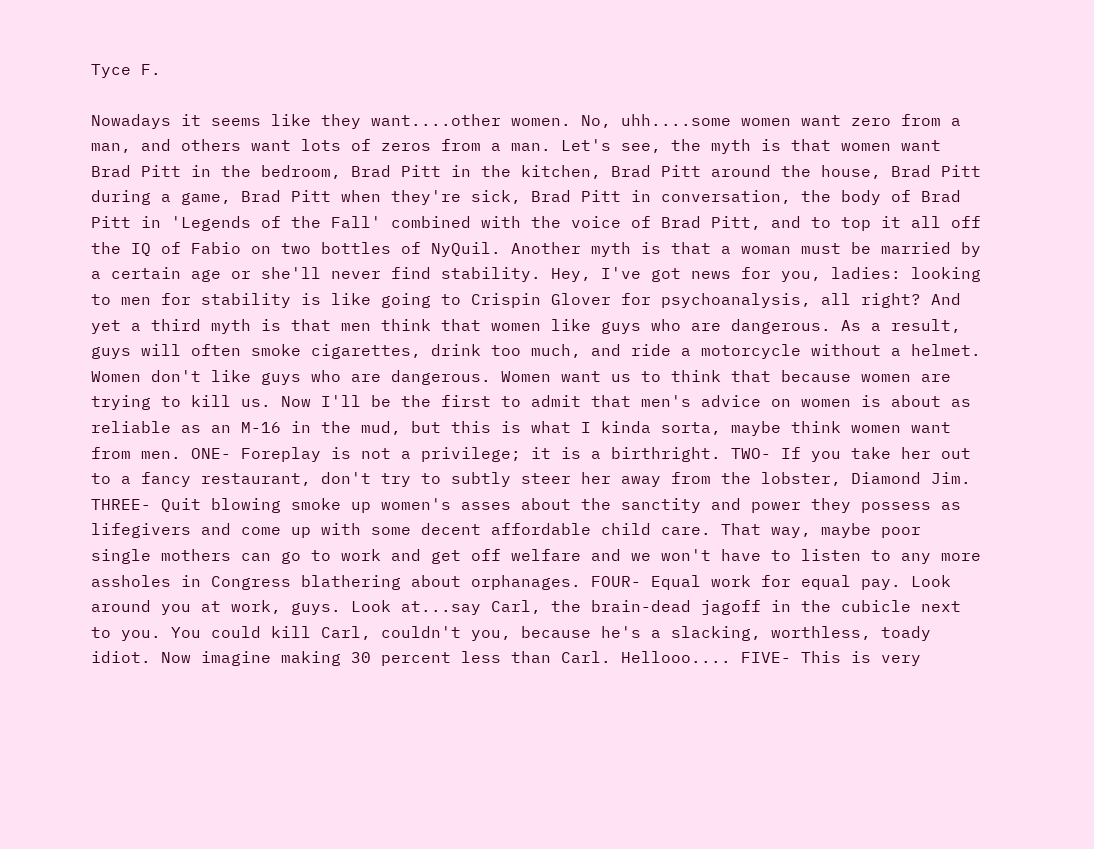Tyce F.

Nowadays it seems like they want....other women. No, uhh....some women want zero from a man, and others want lots of zeros from a man. Let's see, the myth is that women want Brad Pitt in the bedroom, Brad Pitt in the kitchen, Brad Pitt around the house, Brad Pitt during a game, Brad Pitt when they're sick, Brad Pitt in conversation, the body of Brad Pitt in 'Legends of the Fall' combined with the voice of Brad Pitt, and to top it all off the IQ of Fabio on two bottles of NyQuil. Another myth is that a woman must be married by a certain age or she'll never find stability. Hey, I've got news for you, ladies: looking to men for stability is like going to Crispin Glover for psychoanalysis, all right? And yet a third myth is that men think that women like guys who are dangerous. As a result, guys will often smoke cigarettes, drink too much, and ride a motorcycle without a helmet. Women don't like guys who are dangerous. Women want us to think that because women are trying to kill us. Now I'll be the first to admit that men's advice on women is about as reliable as an M-16 in the mud, but this is what I kinda sorta, maybe think women want from men. ONE- Foreplay is not a privilege; it is a birthright. TWO- If you take her out to a fancy restaurant, don't try to subtly steer her away from the lobster, Diamond Jim. THREE- Quit blowing smoke up women's asses about the sanctity and power they possess as lifegivers and come up with some decent affordable child care. That way, maybe poor single mothers can go to work and get off welfare and we won't have to listen to any more assholes in Congress blathering about orphanages. FOUR- Equal work for equal pay. Look around you at work, guys. Look at...say Carl, the brain-dead jagoff in the cubicle next to you. You could kill Carl, couldn't you, because he's a slacking, worthless, toady idiot. Now imagine making 30 percent less than Carl. Hellooo.... FIVE- This is very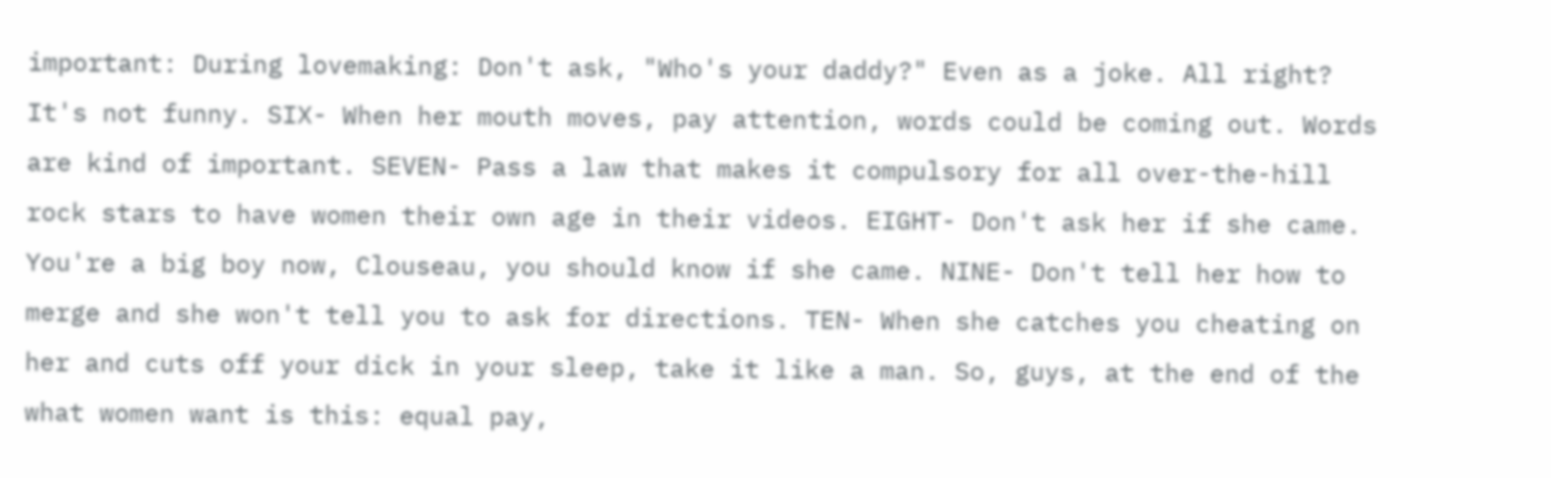important: During lovemaking: Don't ask, "Who's your daddy?" Even as a joke. All right? It's not funny. SIX- When her mouth moves, pay attention, words could be coming out. Words are kind of important. SEVEN- Pass a law that makes it compulsory for all over-the-hill rock stars to have women their own age in their videos. EIGHT- Don't ask her if she came. You're a big boy now, Clouseau, you should know if she came. NINE- Don't tell her how to merge and she won't tell you to ask for directions. TEN- When she catches you cheating on her and cuts off your dick in your sleep, take it like a man. So, guys, at the end of the what women want is this: equal pay,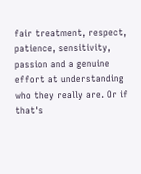fair treatment, respect, patience, sensitivity, passion and a genuine effort at understanding who they really are. Or if that's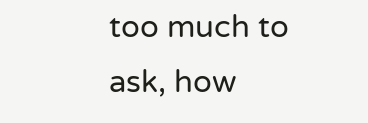too much to ask, how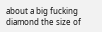about a big fucking diamond the size of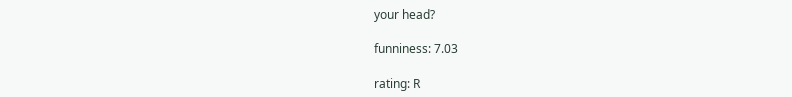your head?

funniness: 7.03

rating: R